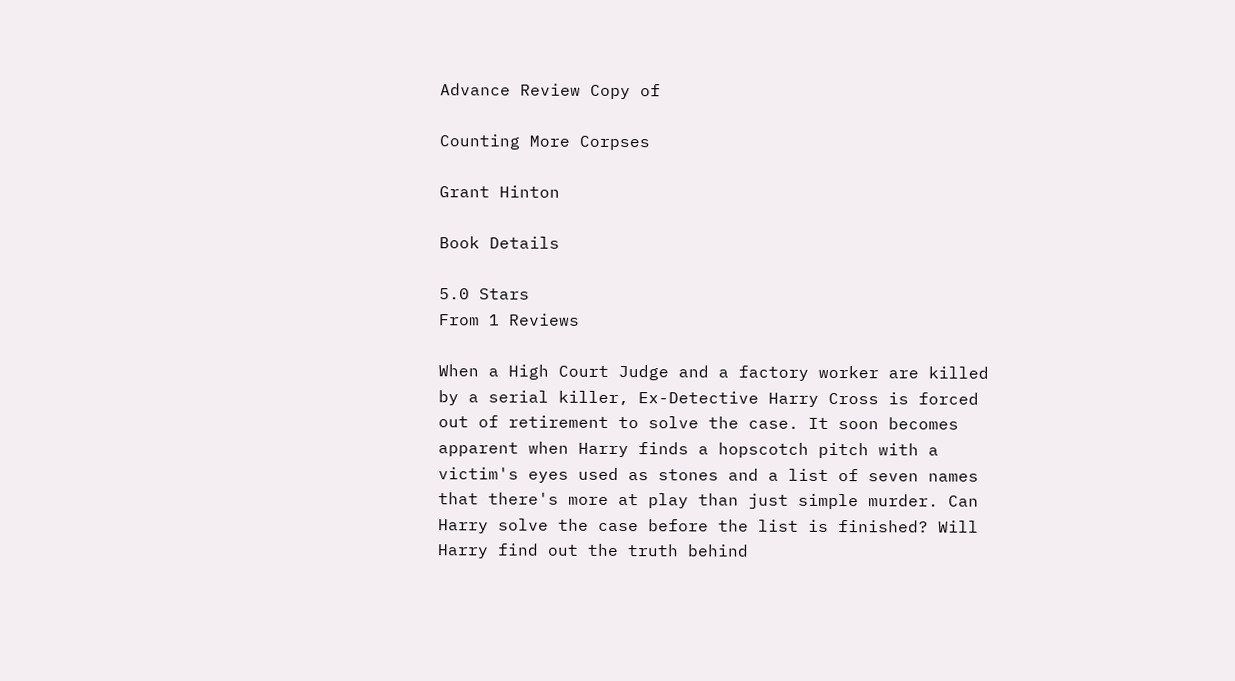Advance Review Copy of

Counting More Corpses

Grant Hinton

Book Details

5.0 Stars
From 1 Reviews

When a High Court Judge and a factory worker are killed by a serial killer, Ex-Detective Harry Cross is forced out of retirement to solve the case. It soon becomes apparent when Harry finds a hopscotch pitch with a victim's eyes used as stones and a list of seven names that there's more at play than just simple murder. Can Harry solve the case before the list is finished? Will Harry find out the truth behind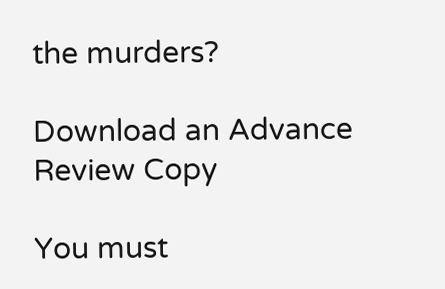the murders?

Download an Advance Review Copy

You must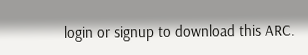login or signup to download this ARC.